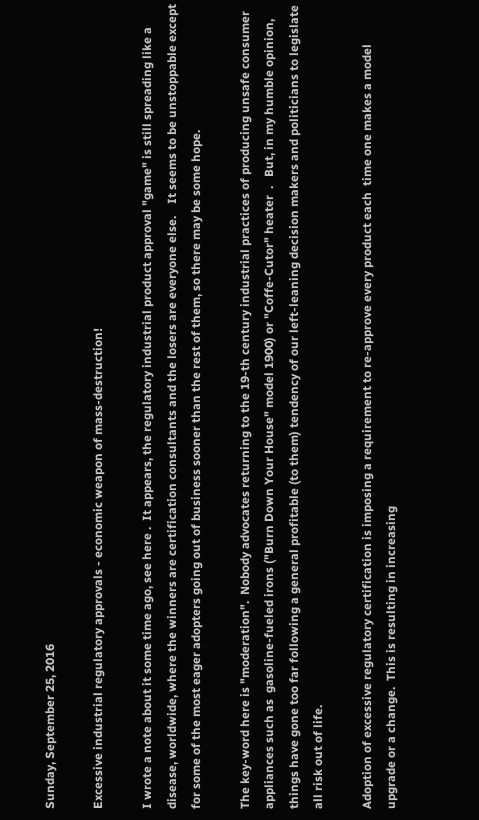Sunday, September 25, 2016

Excessive industrial regulatory approvals - economic weapon of mass-destruction!

I wrote a note about it some time ago, see here .  It appears, the regulatory industrial product approval "game" is still spreading like a disease, worldwide, where the winners are certification consultants and the losers are everyone else.    It seems to be unstoppable except for some of the most eager adopters going out of business sooner than the rest of them, so there may be some hope.

The key-word here is "moderation".  Nobody advocates returning to the 19-th century industrial practices of producing unsafe consumer appliances such as  gasoline-fueled irons ("Burn Down Your House" model 1900) or "Coffe-Cutor" heater  .   But, in my humble opinion, things have gone too far following a general profitable (to them) tendency of our left-leaning decision makers and politicians to legislate all risk out of life.

Adoption of excessive regulatory certification is imposing a requirement to re-approve every product each  time one makes a model upgrade or a change.  This is resulting in increasing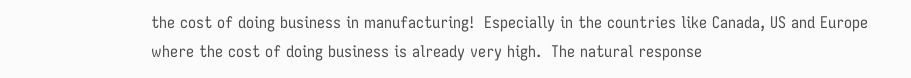the cost of doing business in manufacturing!  Especially in the countries like Canada, US and Europe where the cost of doing business is already very high.  The natural response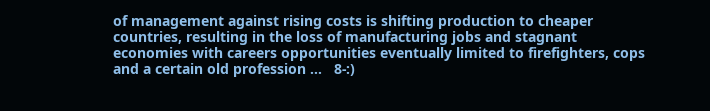of management against rising costs is shifting production to cheaper countries, resulting in the loss of manufacturing jobs and stagnant economies with careers opportunities eventually limited to firefighters, cops and a certain old profession ...   8-:)